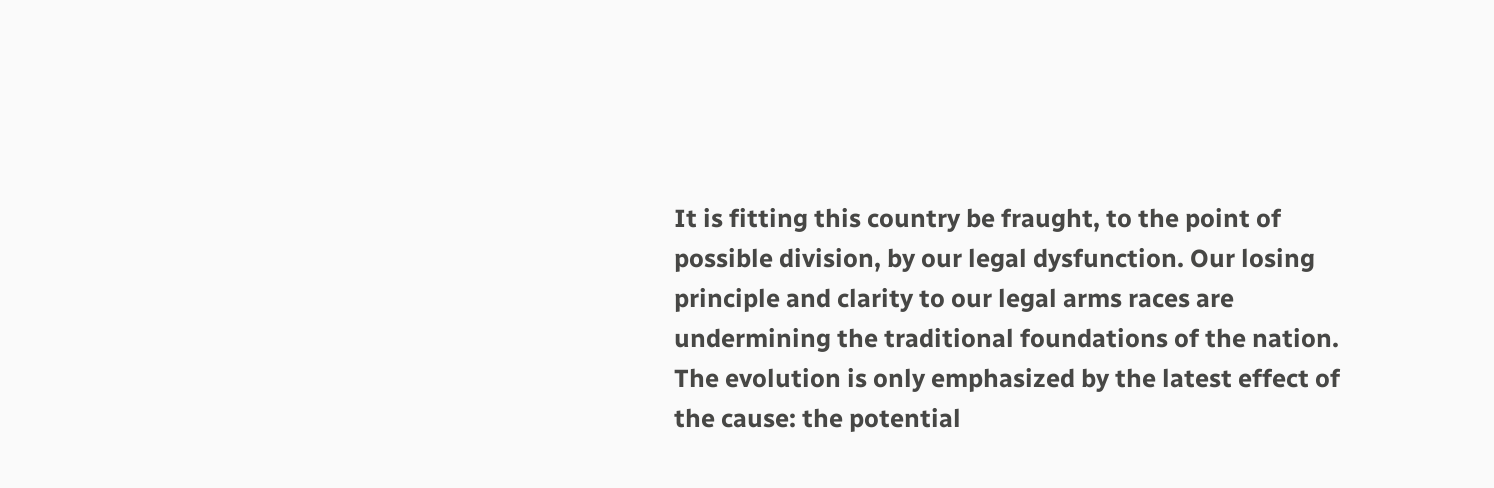It is fitting this country be fraught, to the point of possible division, by our legal dysfunction. Our losing principle and clarity to our legal arms races are undermining the traditional foundations of the nation. The evolution is only emphasized by the latest effect of the cause: the potential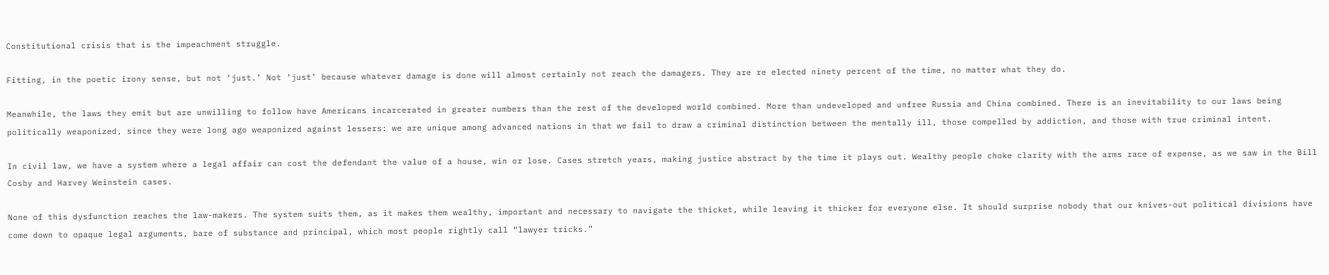Constitutional crisis that is the impeachment struggle.

Fitting, in the poetic irony sense, but not ‘just.’ Not ‘just’ because whatever damage is done will almost certainly not reach the damagers. They are re elected ninety percent of the time, no matter what they do.

Meanwhile, the laws they emit but are unwilling to follow have Americans incarcerated in greater numbers than the rest of the developed world combined. More than undeveloped and unfree Russia and China combined. There is an inevitability to our laws being politically weaponized, since they were long ago weaponized against lessers: we are unique among advanced nations in that we fail to draw a criminal distinction between the mentally ill, those compelled by addiction, and those with true criminal intent.

In civil law, we have a system where a legal affair can cost the defendant the value of a house, win or lose. Cases stretch years, making justice abstract by the time it plays out. Wealthy people choke clarity with the arms race of expense, as we saw in the Bill Cosby and Harvey Weinstein cases.

None of this dysfunction reaches the law-makers. The system suits them, as it makes them wealthy, important and necessary to navigate the thicket, while leaving it thicker for everyone else. It should surprise nobody that our knives-out political divisions have come down to opaque legal arguments, bare of substance and principal, which most people rightly call “lawyer tricks.”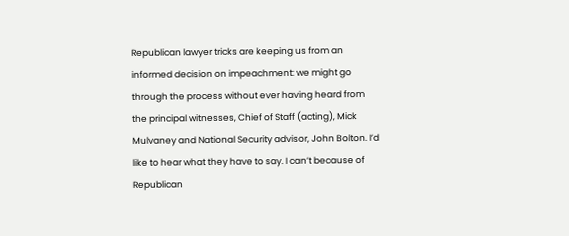Republican lawyer tricks are keeping us from an informed decision on impeachment: we might go through the process without ever having heard from the principal witnesses, Chief of Staff (acting), Mick Mulvaney and National Security advisor, John Bolton. I’d like to hear what they have to say. I can’t because of Republican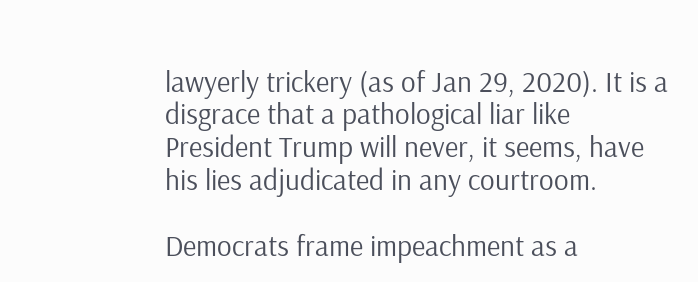lawyerly trickery (as of Jan 29, 2020). It is a disgrace that a pathological liar like President Trump will never, it seems, have his lies adjudicated in any courtroom.

Democrats frame impeachment as a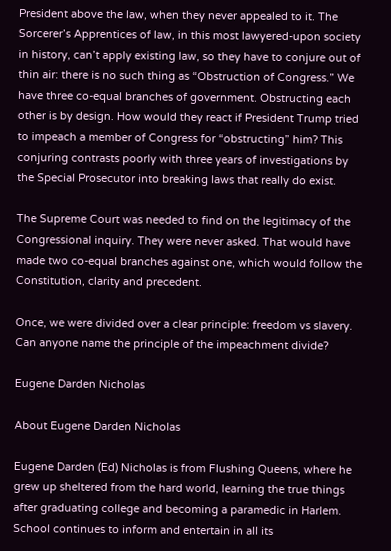President above the law, when they never appealed to it. The Sorcerer’s Apprentices of law, in this most lawyered-upon society in history, can’t apply existing law, so they have to conjure out of thin air: there is no such thing as “Obstruction of Congress.” We have three co-equal branches of government. Obstructing each other is by design. How would they react if President Trump tried to impeach a member of Congress for “obstructing” him? This conjuring contrasts poorly with three years of investigations by the Special Prosecutor into breaking laws that really do exist.

The Supreme Court was needed to find on the legitimacy of the Congressional inquiry. They were never asked. That would have made two co-equal branches against one, which would follow the Constitution, clarity and precedent.

Once, we were divided over a clear principle: freedom vs slavery. Can anyone name the principle of the impeachment divide?

Eugene Darden Nicholas

About Eugene Darden Nicholas

Eugene Darden (Ed) Nicholas is from Flushing Queens, where he grew up sheltered from the hard world, learning the true things after graduating college and becoming a paramedic in Harlem. School continues to inform and entertain in all its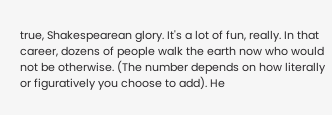true, Shakespearean glory. It's a lot of fun, really. In that career, dozens of people walk the earth now who would not be otherwise. (The number depends on how literally or figuratively you choose to add). He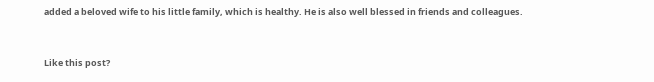added a beloved wife to his little family, which is healthy. He is also well blessed in friends and colleagues.


Like this post?